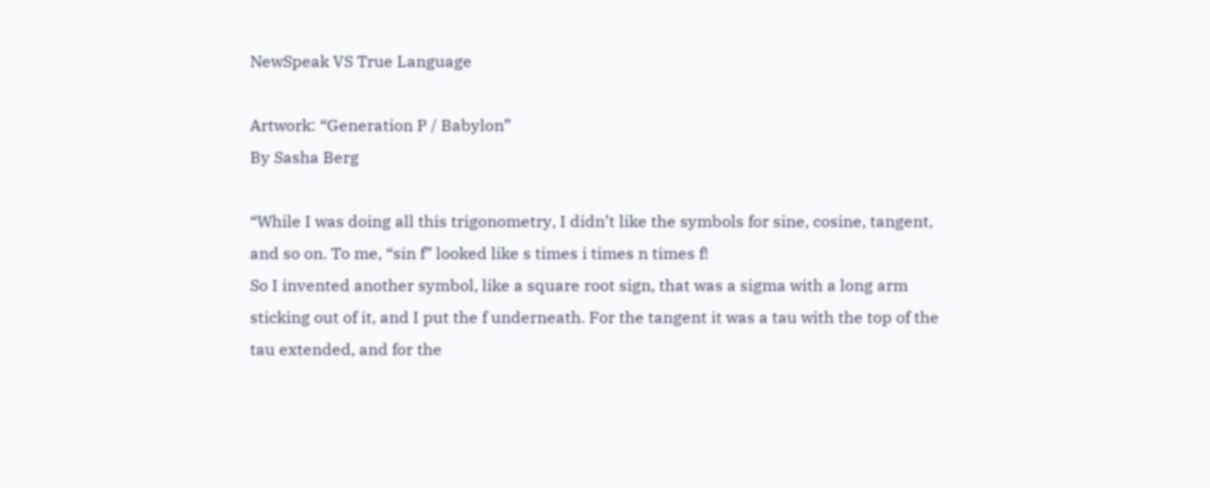NewSpeak VS True Language

Artwork: “Generation P / Babylon”
By Sasha Berg

“While I was doing all this trigonometry, I didn’t like the symbols for sine, cosine, tangent, and so on. To me, “sin f” looked like s times i times n times f!
So I invented another symbol, like a square root sign, that was a sigma with a long arm sticking out of it, and I put the f underneath. For the tangent it was a tau with the top of the tau extended, and for the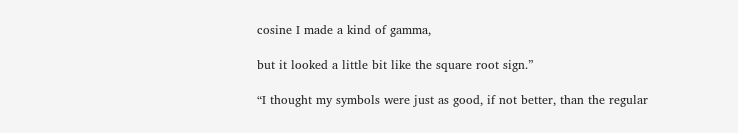cosine I made a kind of gamma,

but it looked a little bit like the square root sign.”

“I thought my symbols were just as good, if not better, than the regular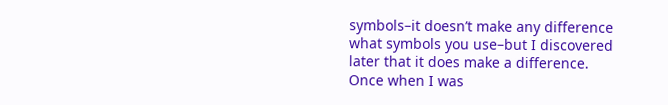symbols–it doesn’t make any difference what symbols you use–but I discovered later that it does make a difference. Once when I was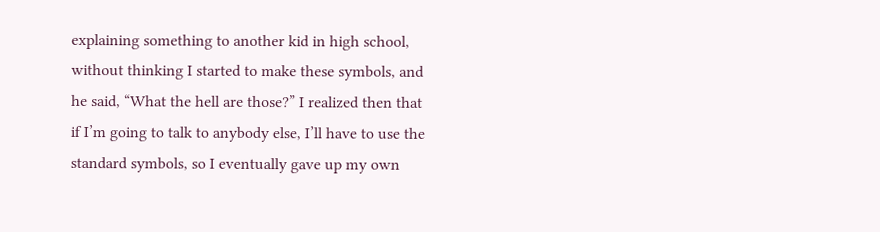explaining something to another kid in high school, without thinking I started to make these symbols, and he said, “What the hell are those?” I realized then that if I’m going to talk to anybody else, I’ll have to use the standard symbols, so I eventually gave up my own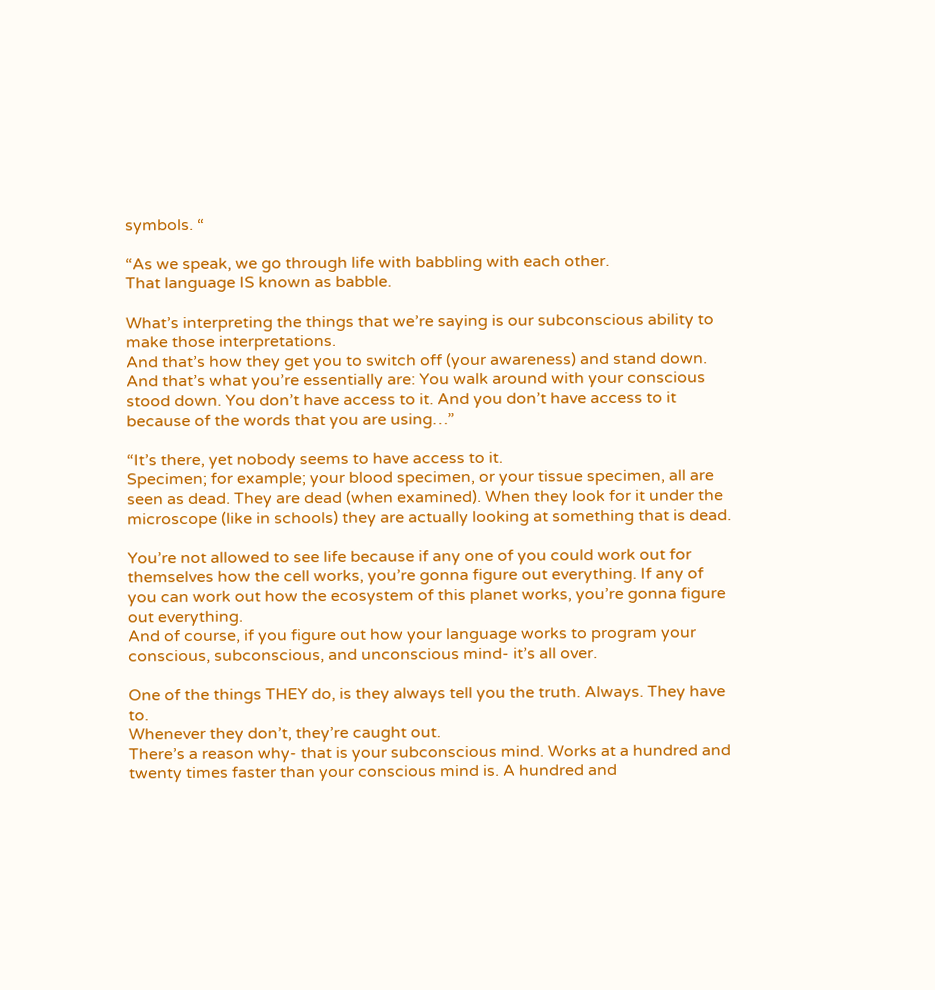symbols. “

“As we speak, we go through life with babbling with each other.
That language IS known as babble.

What’s interpreting the things that we’re saying is our subconscious ability to make those interpretations.
And that’s how they get you to switch off (your awareness) and stand down.
And that’s what you’re essentially are: You walk around with your conscious stood down. You don’t have access to it. And you don’t have access to it because of the words that you are using…”

“It’s there, yet nobody seems to have access to it.
Specimen; for example; your blood specimen, or your tissue specimen, all are seen as dead. They are dead (when examined). When they look for it under the microscope (like in schools) they are actually looking at something that is dead.

You’re not allowed to see life because if any one of you could work out for themselves how the cell works, you’re gonna figure out everything. If any of you can work out how the ecosystem of this planet works, you’re gonna figure out everything.
And of course, if you figure out how your language works to program your conscious, subconscious, and unconscious mind- it’s all over.

One of the things THEY do, is they always tell you the truth. Always. They have to.
Whenever they don’t, they’re caught out.
There’s a reason why- that is your subconscious mind. Works at a hundred and twenty times faster than your conscious mind is. A hundred and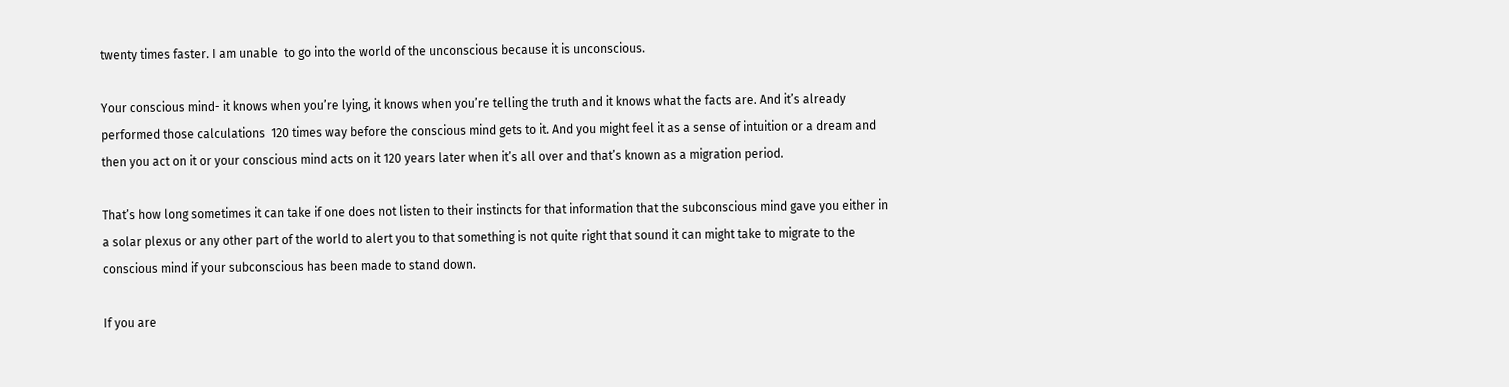twenty times faster. I am unable  to go into the world of the unconscious because it is unconscious.

Your conscious mind- it knows when you’re lying, it knows when you’re telling the truth and it knows what the facts are. And it’s already performed those calculations  120 times way before the conscious mind gets to it. And you might feel it as a sense of intuition or a dream and then you act on it or your conscious mind acts on it 120 years later when it’s all over and that’s known as a migration period.

That’s how long sometimes it can take if one does not listen to their instincts for that information that the subconscious mind gave you either in a solar plexus or any other part of the world to alert you to that something is not quite right that sound it can might take to migrate to the conscious mind if your subconscious has been made to stand down.

If you are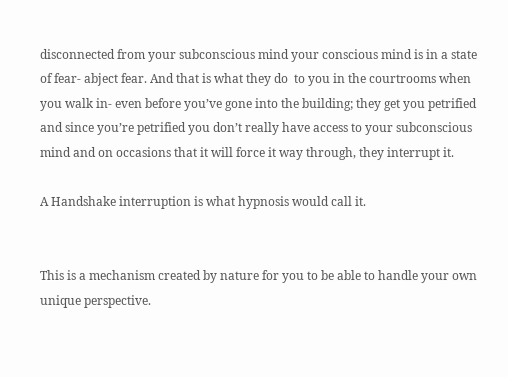disconnected from your subconscious mind your conscious mind is in a state of fear- abject fear. And that is what they do  to you in the courtrooms when you walk in- even before you’ve gone into the building; they get you petrified and since you’re petrified you don’t really have access to your subconscious mind and on occasions that it will force it way through, they interrupt it.

A Handshake interruption is what hypnosis would call it.


This is a mechanism created by nature for you to be able to handle your own unique perspective.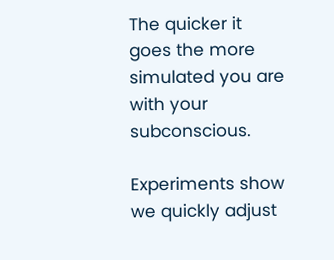The quicker it goes the more simulated you are with your subconscious.

Experiments show we quickly adjust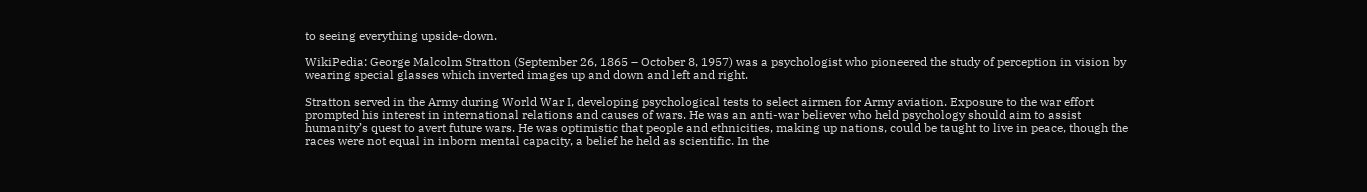to seeing everything upside-down.

WikiPedia: George Malcolm Stratton (September 26, 1865 – October 8, 1957) was a psychologist who pioneered the study of perception in vision by wearing special glasses which inverted images up and down and left and right.

Stratton served in the Army during World War I, developing psychological tests to select airmen for Army aviation. Exposure to the war effort prompted his interest in international relations and causes of wars. He was an anti-war believer who held psychology should aim to assist humanity’s quest to avert future wars. He was optimistic that people and ethnicities, making up nations, could be taught to live in peace, though the races were not equal in inborn mental capacity, a belief he held as scientific. In the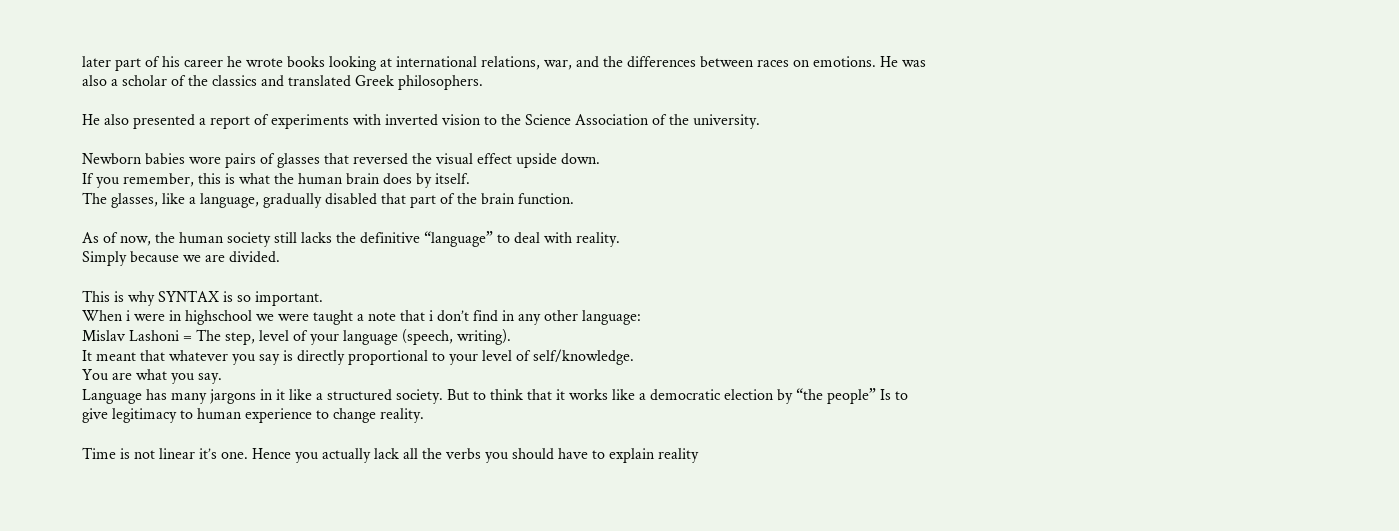later part of his career he wrote books looking at international relations, war, and the differences between races on emotions. He was also a scholar of the classics and translated Greek philosophers.

He also presented a report of experiments with inverted vision to the Science Association of the university.

Newborn babies wore pairs of glasses that reversed the visual effect upside down.
If you remember, this is what the human brain does by itself.
The glasses, like a language, gradually disabled that part of the brain function.

As of now, the human society still lacks the definitive “language” to deal with reality.
Simply because we are divided.

This is why SYNTAX is so important.
When i were in highschool we were taught a note that i don’t find in any other language:
Mislav Lashoni = The step, level of your language (speech, writing).
It meant that whatever you say is directly proportional to your level of self/knowledge.
You are what you say.
Language has many jargons in it like a structured society. But to think that it works like a democratic election by “the people” Is to give legitimacy to human experience to change reality.

Time is not linear it’s one. Hence you actually lack all the verbs you should have to explain reality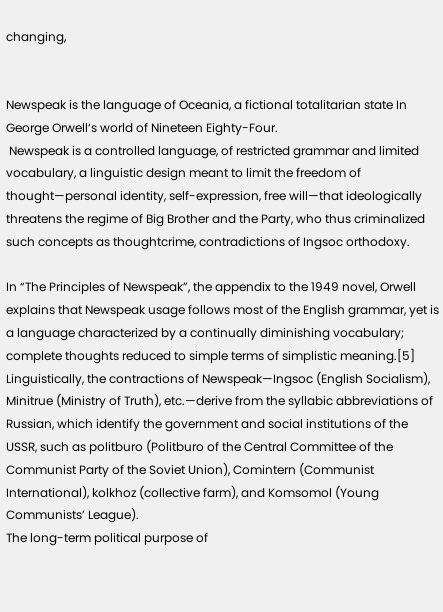changing,


Newspeak is the language of Oceania, a fictional totalitarian state In George Orwell‘s world of Nineteen Eighty-Four.
 Newspeak is a controlled language, of restricted grammar and limited vocabulary, a linguistic design meant to limit the freedom of thought—personal identity, self-expression, free will—that ideologically threatens the regime of Big Brother and the Party, who thus criminalized such concepts as thoughtcrime, contradictions of Ingsoc orthodoxy.

In “The Principles of Newspeak”, the appendix to the 1949 novel, Orwell explains that Newspeak usage follows most of the English grammar, yet is a language characterized by a continually diminishing vocabulary; complete thoughts reduced to simple terms of simplistic meaning.[5]
Linguistically, the contractions of Newspeak—Ingsoc (English Socialism), Minitrue (Ministry of Truth), etc.—derive from the syllabic abbreviations of Russian, which identify the government and social institutions of the USSR, such as politburo (Politburo of the Central Committee of the Communist Party of the Soviet Union), Comintern (Communist International), kolkhoz (collective farm), and Komsomol (Young Communists’ League).
The long-term political purpose of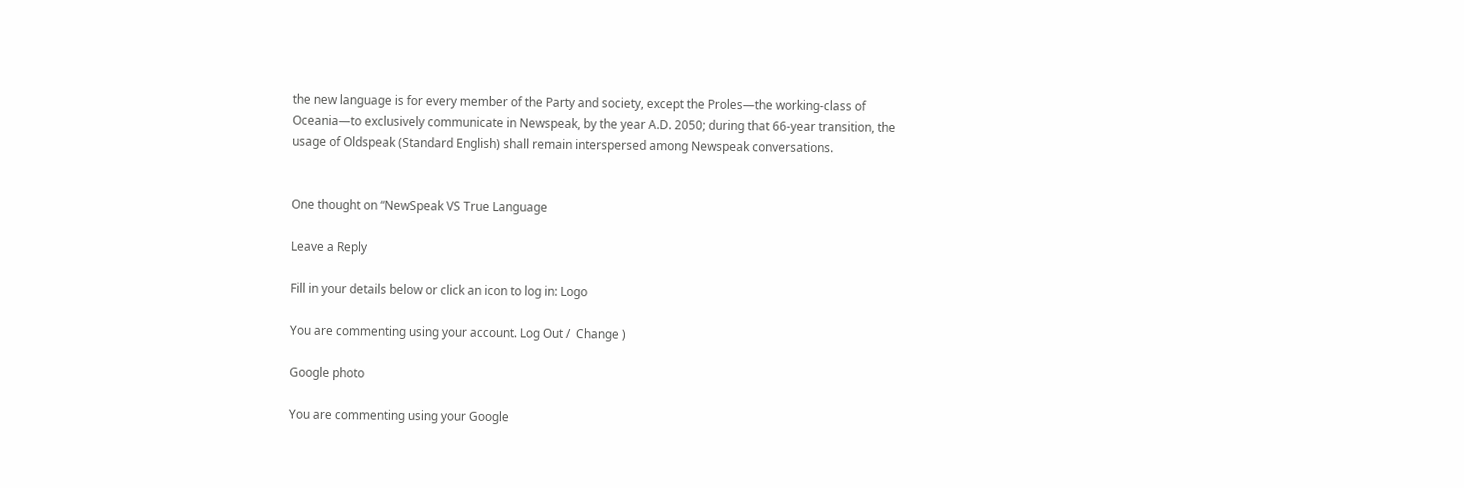the new language is for every member of the Party and society, except the Proles—the working-class of Oceania—to exclusively communicate in Newspeak, by the year A.D. 2050; during that 66-year transition, the usage of Oldspeak (Standard English) shall remain interspersed among Newspeak conversations.


One thought on “NewSpeak VS True Language

Leave a Reply

Fill in your details below or click an icon to log in: Logo

You are commenting using your account. Log Out /  Change )

Google photo

You are commenting using your Google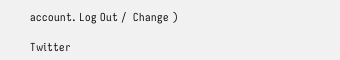account. Log Out /  Change )

Twitter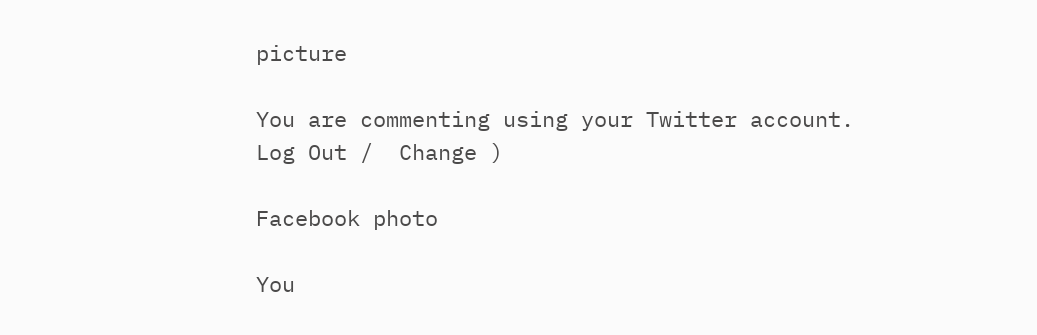picture

You are commenting using your Twitter account. Log Out /  Change )

Facebook photo

You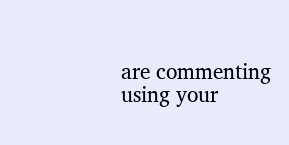are commenting using your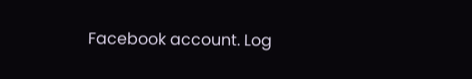Facebook account. Log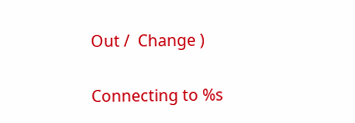Out /  Change )

Connecting to %s